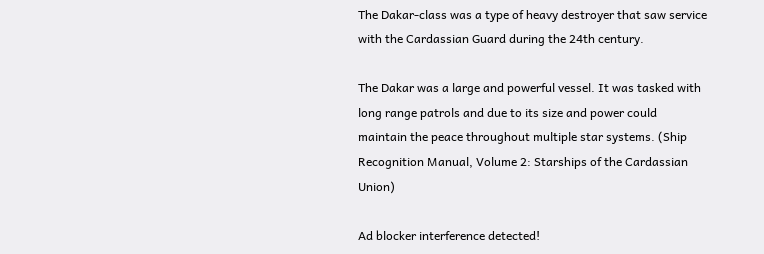The Dakar-class was a type of heavy destroyer that saw service with the Cardassian Guard during the 24th century.

The Dakar was a large and powerful vessel. It was tasked with long range patrols and due to its size and power could maintain the peace throughout multiple star systems. (Ship Recognition Manual, Volume 2: Starships of the Cardassian Union)

Ad blocker interference detected!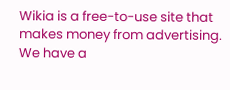Wikia is a free-to-use site that makes money from advertising. We have a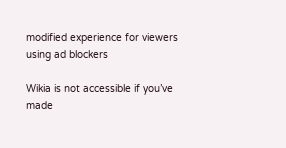modified experience for viewers using ad blockers

Wikia is not accessible if you’ve made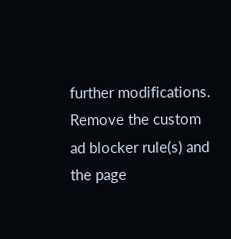further modifications. Remove the custom ad blocker rule(s) and the page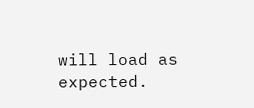will load as expected.